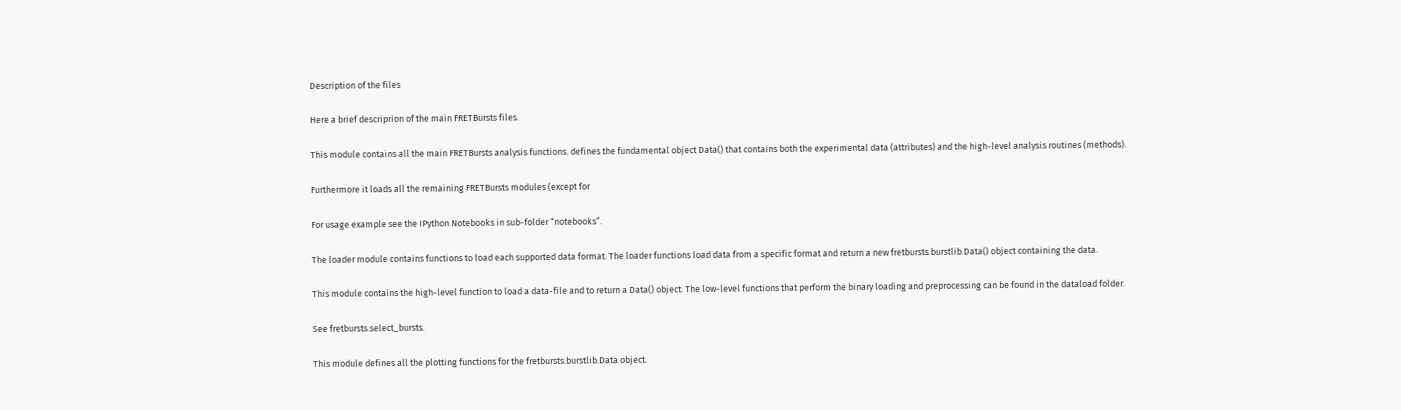Description of the files

Here a brief descriprion of the main FRETBursts files.

This module contains all the main FRETBursts analysis functions. defines the fundamental object Data() that contains both the experimental data (attributes) and the high-level analysis routines (methods).

Furthermore it loads all the remaining FRETBursts modules (except for

For usage example see the IPython Notebooks in sub-folder “notebooks”.

The loader module contains functions to load each supported data format. The loader functions load data from a specific format and return a new fretbursts.burstlib.Data() object containing the data.

This module contains the high-level function to load a data-file and to return a Data() object. The low-level functions that perform the binary loading and preprocessing can be found in the dataload folder.

See fretbursts.select_bursts.

This module defines all the plotting functions for the fretbursts.burstlib.Data object.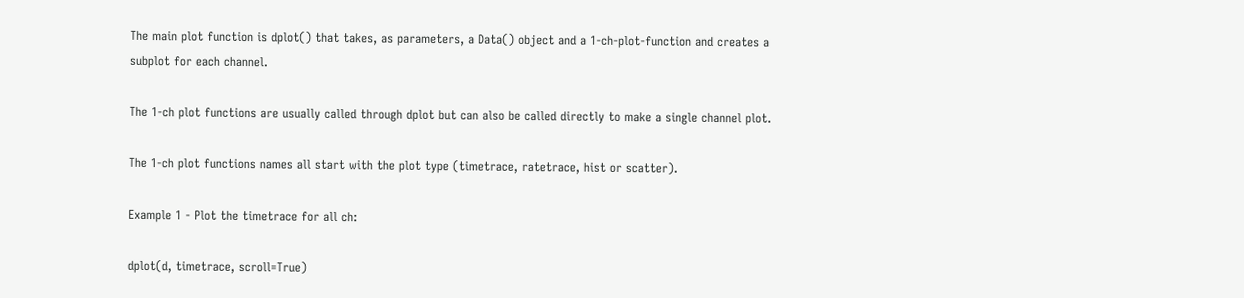The main plot function is dplot() that takes, as parameters, a Data() object and a 1-ch-plot-function and creates a subplot for each channel.

The 1-ch plot functions are usually called through dplot but can also be called directly to make a single channel plot.

The 1-ch plot functions names all start with the plot type (timetrace, ratetrace, hist or scatter).

Example 1 - Plot the timetrace for all ch:

dplot(d, timetrace, scroll=True)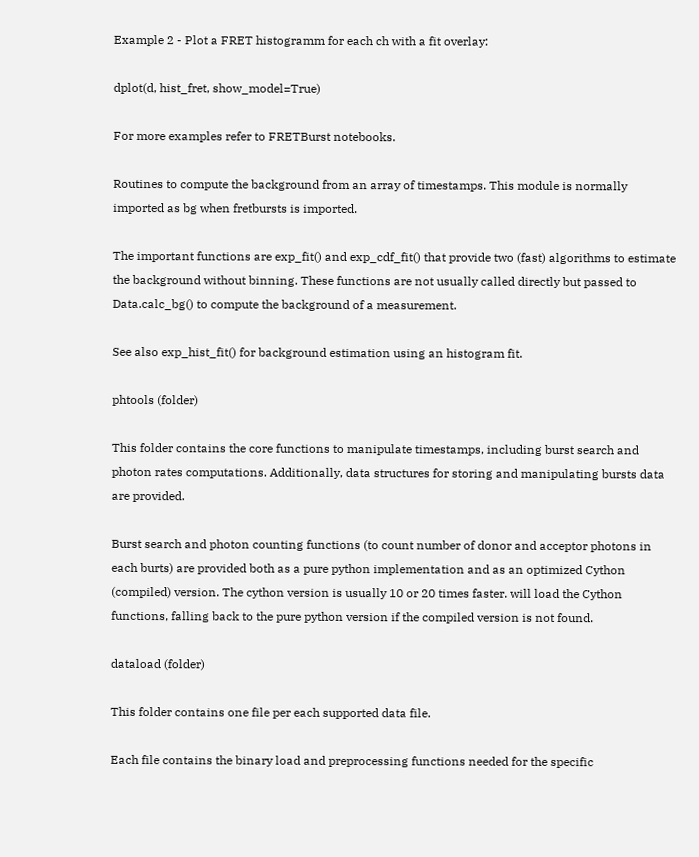Example 2 - Plot a FRET histogramm for each ch with a fit overlay:

dplot(d, hist_fret, show_model=True)

For more examples refer to FRETBurst notebooks.

Routines to compute the background from an array of timestamps. This module is normally imported as bg when fretbursts is imported.

The important functions are exp_fit() and exp_cdf_fit() that provide two (fast) algorithms to estimate the background without binning. These functions are not usually called directly but passed to Data.calc_bg() to compute the background of a measurement.

See also exp_hist_fit() for background estimation using an histogram fit.

phtools (folder)

This folder contains the core functions to manipulate timestamps, including burst search and photon rates computations. Additionally, data structures for storing and manipulating bursts data are provided.

Burst search and photon counting functions (to count number of donor and acceptor photons in each burts) are provided both as a pure python implementation and as an optimized Cython (compiled) version. The cython version is usually 10 or 20 times faster. will load the Cython functions, falling back to the pure python version if the compiled version is not found.

dataload (folder)

This folder contains one file per each supported data file.

Each file contains the binary load and preprocessing functions needed for the specific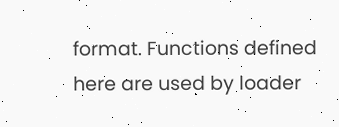format. Functions defined here are used by loader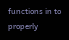functions in to properly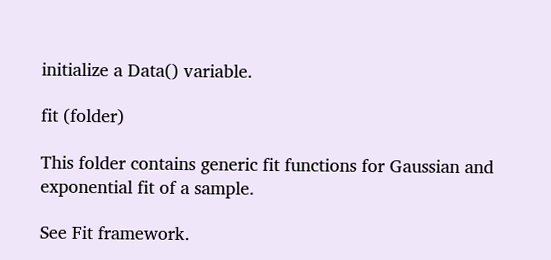initialize a Data() variable.

fit (folder)

This folder contains generic fit functions for Gaussian and exponential fit of a sample.

See Fit framework.